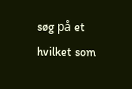søg på et hvilket som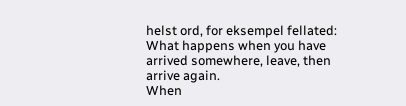helst ord, for eksempel fellated:
What happens when you have arrived somewhere, leave, then arrive again.
When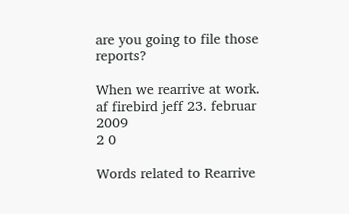are you going to file those reports?

When we rearrive at work.
af firebird jeff 23. februar 2009
2 0

Words related to Rearrive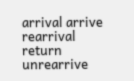arrival arrive rearrival return unrearrive